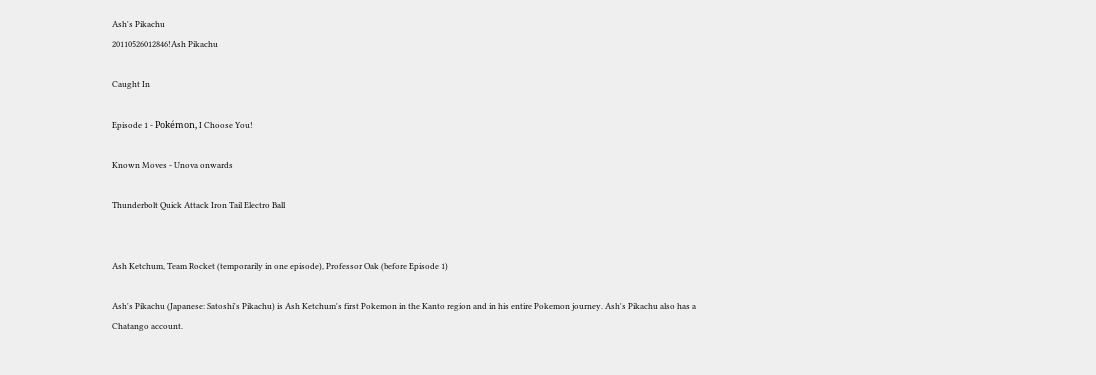Ash's Pikachu
20110526012846!Ash Pikachu

Caught In

Episode 1 - Pokémon, I Choose You!

Known Moves - Unova onwards

Thunderbolt Quick Attack Iron Tail Electro Ball


Ash Ketchum, Team Rocket (temporarily in one episode), Professor Oak (before Episode 1)

Ash's Pikachu (Japanese: Satoshi's Pikachu) is Ash Ketchum's first Pokemon in the Kanto region and in his entire Pokemon journey. Ash's Pikachu also has a Chatango account.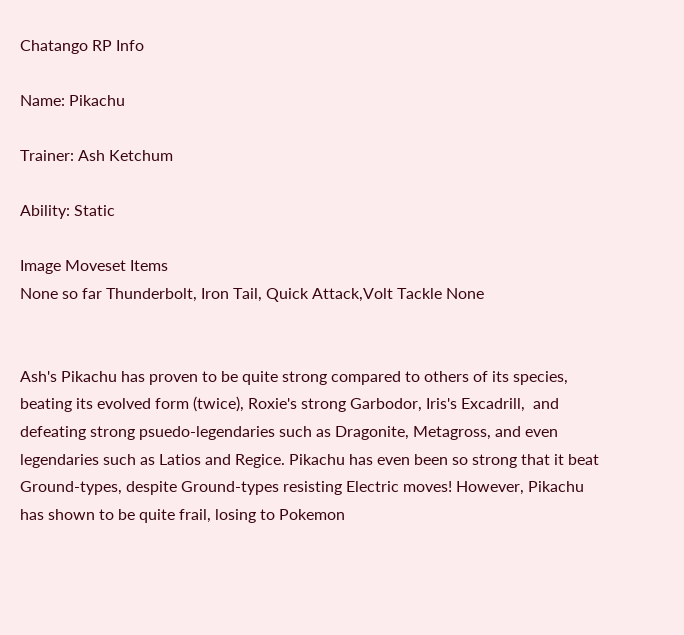Chatango RP Info

Name: Pikachu

Trainer: Ash Ketchum

Ability: Static

Image Moveset Items
None so far Thunderbolt, Iron Tail, Quick Attack,Volt Tackle None


Ash's Pikachu has proven to be quite strong compared to others of its species, beating its evolved form (twice), Roxie's strong Garbodor, Iris's Excadrill,  and defeating strong psuedo-legendaries such as Dragonite, Metagross, and even legendaries such as Latios and Regice. Pikachu has even been so strong that it beat Ground-types, despite Ground-types resisting Electric moves! However, Pikachu has shown to be quite frail, losing to Pokemon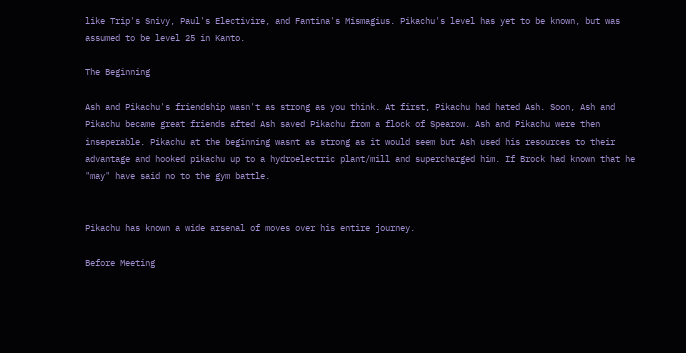like Trip's Snivy, Paul's Electivire, and Fantina's Mismagius. Pikachu's level has yet to be known, but was assumed to be level 25 in Kanto.

The Beginning

Ash and Pikachu's friendship wasn't as strong as you think. At first, Pikachu had hated Ash. Soon, Ash and Pikachu became great friends afted Ash saved Pikachu from a flock of Spearow. Ash and Pikachu were then inseperable. Pikachu at the beginning wasnt as strong as it would seem but Ash used his resources to their advantage and hooked pikachu up to a hydroelectric plant/mill and supercharged him. If Brock had known that he "may" have said no to the gym battle.


Pikachu has known a wide arsenal of moves over his entire journey.

Before Meeting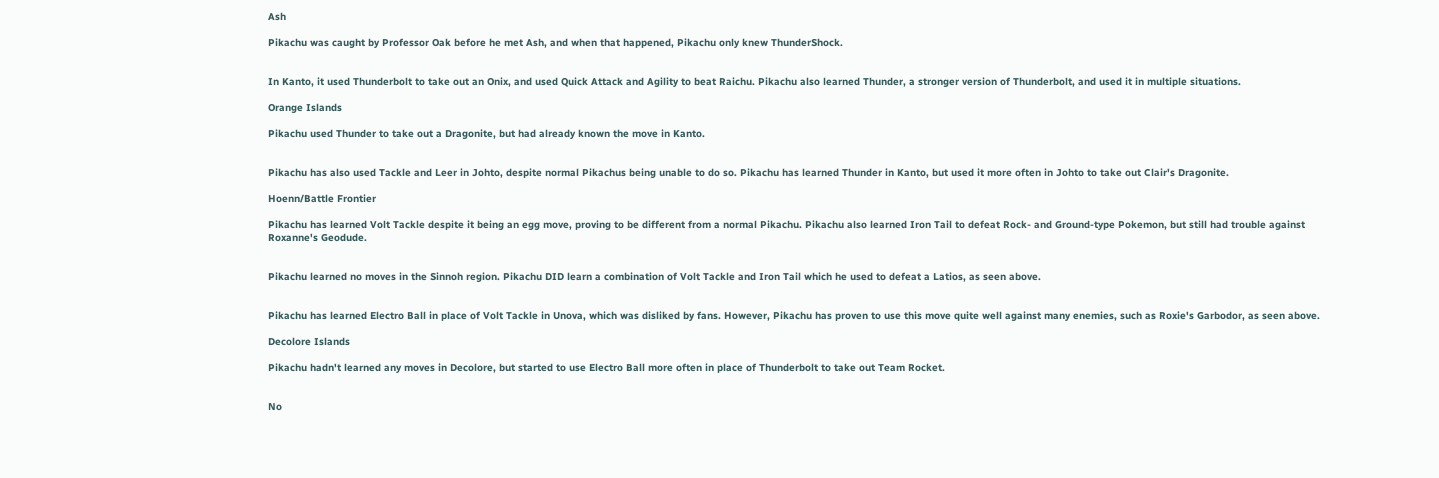Ash

Pikachu was caught by Professor Oak before he met Ash, and when that happened, Pikachu only knew ThunderShock.


In Kanto, it used Thunderbolt to take out an Onix, and used Quick Attack and Agility to beat Raichu. Pikachu also learned Thunder, a stronger version of Thunderbolt, and used it in multiple situations.

Orange Islands

Pikachu used Thunder to take out a Dragonite, but had already known the move in Kanto.


Pikachu has also used Tackle and Leer in Johto, despite normal Pikachus being unable to do so. Pikachu has learned Thunder in Kanto, but used it more often in Johto to take out Clair's Dragonite.

Hoenn/Battle Frontier

Pikachu has learned Volt Tackle despite it being an egg move, proving to be different from a normal Pikachu. Pikachu also learned Iron Tail to defeat Rock- and Ground-type Pokemon, but still had trouble against Roxanne's Geodude.


Pikachu learned no moves in the Sinnoh region. Pikachu DID learn a combination of Volt Tackle and Iron Tail which he used to defeat a Latios, as seen above.


Pikachu has learned Electro Ball in place of Volt Tackle in Unova, which was disliked by fans. However, Pikachu has proven to use this move quite well against many enemies, such as Roxie's Garbodor, as seen above.

Decolore Islands

Pikachu hadn't learned any moves in Decolore, but started to use Electro Ball more often in place of Thunderbolt to take out Team Rocket.


No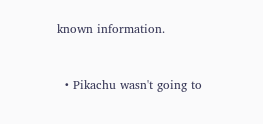known information.


  • Pikachu wasn't going to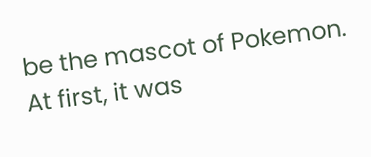be the mascot of Pokemon. At first, it was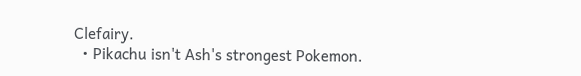Clefairy.
  • Pikachu isn't Ash's strongest Pokemon.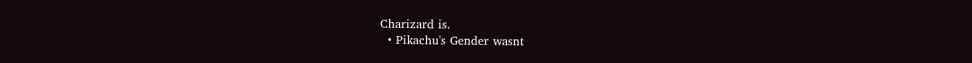Charizard is.
  • Pikachu's Gender wasnt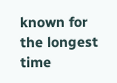known for the longest time